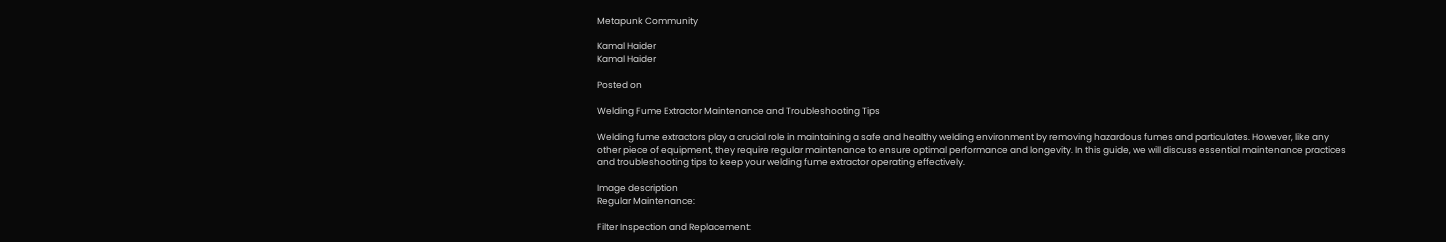Metapunk Community

Kamal Haider
Kamal Haider

Posted on

Welding Fume Extractor Maintenance and Troubleshooting Tips

Welding fume extractors play a crucial role in maintaining a safe and healthy welding environment by removing hazardous fumes and particulates. However, like any other piece of equipment, they require regular maintenance to ensure optimal performance and longevity. In this guide, we will discuss essential maintenance practices and troubleshooting tips to keep your welding fume extractor operating effectively.

Image description
Regular Maintenance:

Filter Inspection and Replacement: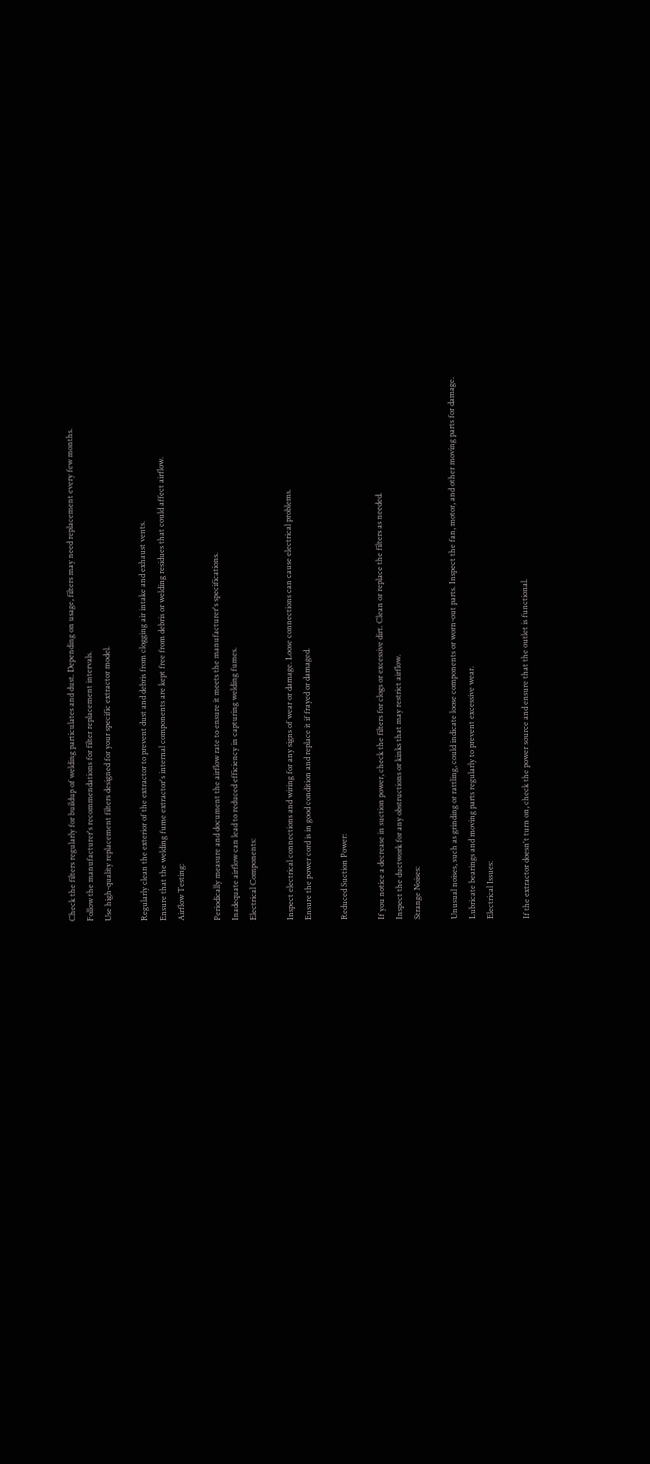Check the filters regularly for buildup of welding particulates and dust. Depending on usage, filters may need replacement every few months.
Follow the manufacturer's recommendations for filter replacement intervals.
Use high-quality replacement filters designed for your specific extractor model.

Regularly clean the exterior of the extractor to prevent dust and debris from clogging air intake and exhaust vents.
Ensure that the welding fume extractor's internal components are kept free from debris or welding residues that could affect airflow.
Airflow Testing:

Periodically measure and document the airflow rate to ensure it meets the manufacturer's specifications.
Inadequate airflow can lead to reduced efficiency in capturing welding fumes.
Electrical Components:

Inspect electrical connections and wiring for any signs of wear or damage. Loose connections can cause electrical problems.
Ensure the power cord is in good condition and replace it if frayed or damaged.

Reduced Suction Power:

If you notice a decrease in suction power, check the filters for clogs or excessive dirt. Clean or replace the filters as needed.
Inspect the ductwork for any obstructions or kinks that may restrict airflow.
Strange Noises:

Unusual noises, such as grinding or rattling, could indicate loose components or worn-out parts. Inspect the fan, motor, and other moving parts for damage.
Lubricate bearings and moving parts regularly to prevent excessive wear.
Electrical Issues:

If the extractor doesn't turn on, check the power source and ensure that the outlet is functional.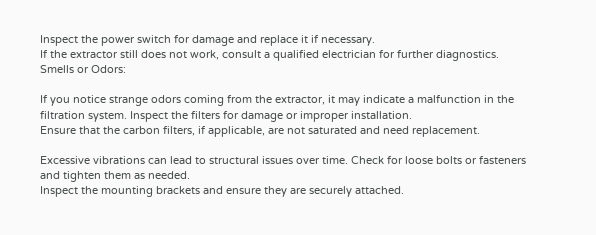Inspect the power switch for damage and replace it if necessary.
If the extractor still does not work, consult a qualified electrician for further diagnostics.
Smells or Odors:

If you notice strange odors coming from the extractor, it may indicate a malfunction in the filtration system. Inspect the filters for damage or improper installation.
Ensure that the carbon filters, if applicable, are not saturated and need replacement.

Excessive vibrations can lead to structural issues over time. Check for loose bolts or fasteners and tighten them as needed.
Inspect the mounting brackets and ensure they are securely attached.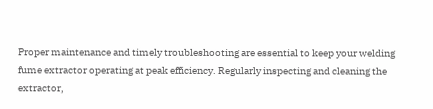Proper maintenance and timely troubleshooting are essential to keep your welding fume extractor operating at peak efficiency. Regularly inspecting and cleaning the extractor,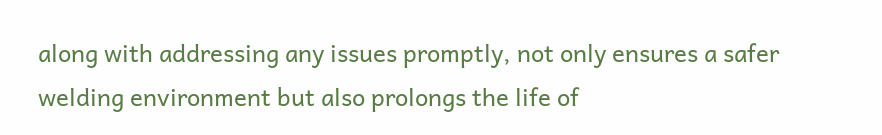along with addressing any issues promptly, not only ensures a safer welding environment but also prolongs the life of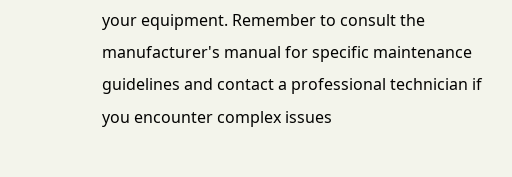your equipment. Remember to consult the manufacturer's manual for specific maintenance guidelines and contact a professional technician if you encounter complex issues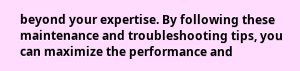beyond your expertise. By following these maintenance and troubleshooting tips, you can maximize the performance and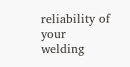reliability of your welding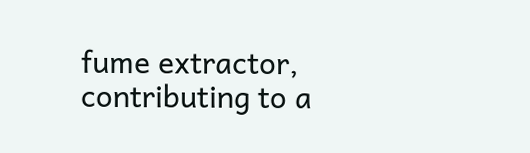fume extractor, contributing to a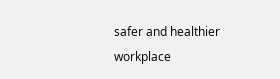safer and healthier workplace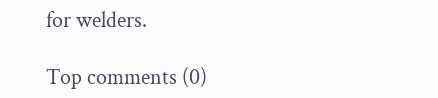for welders.

Top comments (0)